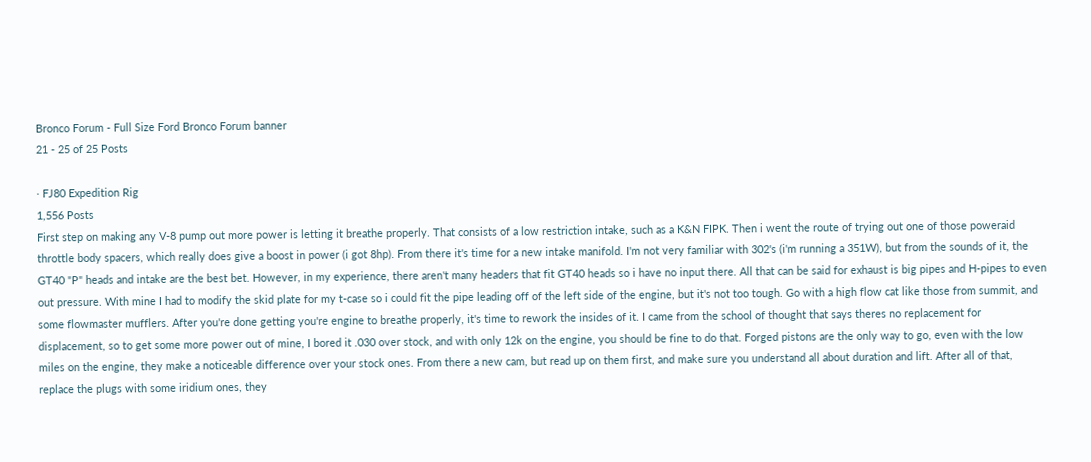Bronco Forum - Full Size Ford Bronco Forum banner
21 - 25 of 25 Posts

· FJ80 Expedition Rig
1,556 Posts
First step on making any V-8 pump out more power is letting it breathe properly. That consists of a low restriction intake, such as a K&N FIPK. Then i went the route of trying out one of those poweraid throttle body spacers, which really does give a boost in power (i got 8hp). From there it's time for a new intake manifold. I'm not very familiar with 302's (i'm running a 351W), but from the sounds of it, the GT40 "P" heads and intake are the best bet. However, in my experience, there aren't many headers that fit GT40 heads so i have no input there. All that can be said for exhaust is big pipes and H-pipes to even out pressure. With mine I had to modify the skid plate for my t-case so i could fit the pipe leading off of the left side of the engine, but it's not too tough. Go with a high flow cat like those from summit, and some flowmaster mufflers. After you're done getting you're engine to breathe properly, it's time to rework the insides of it. I came from the school of thought that says theres no replacement for displacement, so to get some more power out of mine, I bored it .030 over stock, and with only 12k on the engine, you should be fine to do that. Forged pistons are the only way to go, even with the low miles on the engine, they make a noticeable difference over your stock ones. From there a new cam, but read up on them first, and make sure you understand all about duration and lift. After all of that, replace the plugs with some iridium ones, they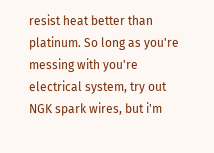resist heat better than platinum. So long as you're messing with you're electrical system, try out NGK spark wires, but i'm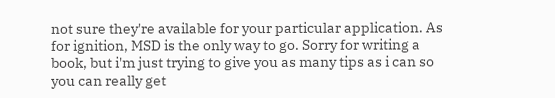not sure they're available for your particular application. As for ignition, MSD is the only way to go. Sorry for writing a book, but i'm just trying to give you as many tips as i can so you can really get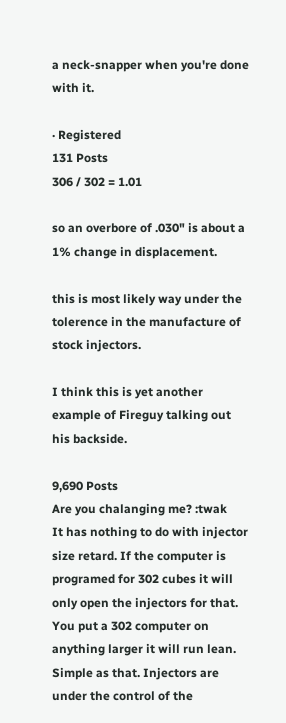a neck-snapper when you're done with it.

· Registered
131 Posts
306 / 302 = 1.01

so an overbore of .030" is about a 1% change in displacement.

this is most likely way under the tolerence in the manufacture of stock injectors.

I think this is yet another example of Fireguy talking out his backside.

9,690 Posts
Are you chalanging me? :twak
It has nothing to do with injector size retard. If the computer is programed for 302 cubes it will only open the injectors for that.
You put a 302 computer on anything larger it will run lean. Simple as that. Injectors are under the control of the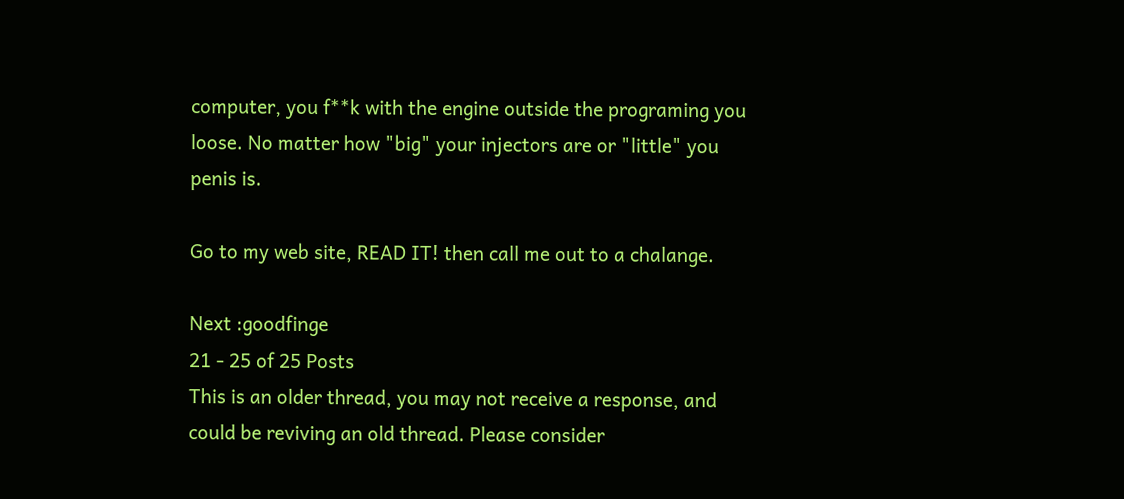computer, you f**k with the engine outside the programing you loose. No matter how "big" your injectors are or "little" you penis is.

Go to my web site, READ IT! then call me out to a chalange.

Next :goodfinge
21 - 25 of 25 Posts
This is an older thread, you may not receive a response, and could be reviving an old thread. Please consider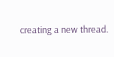creating a new thread.